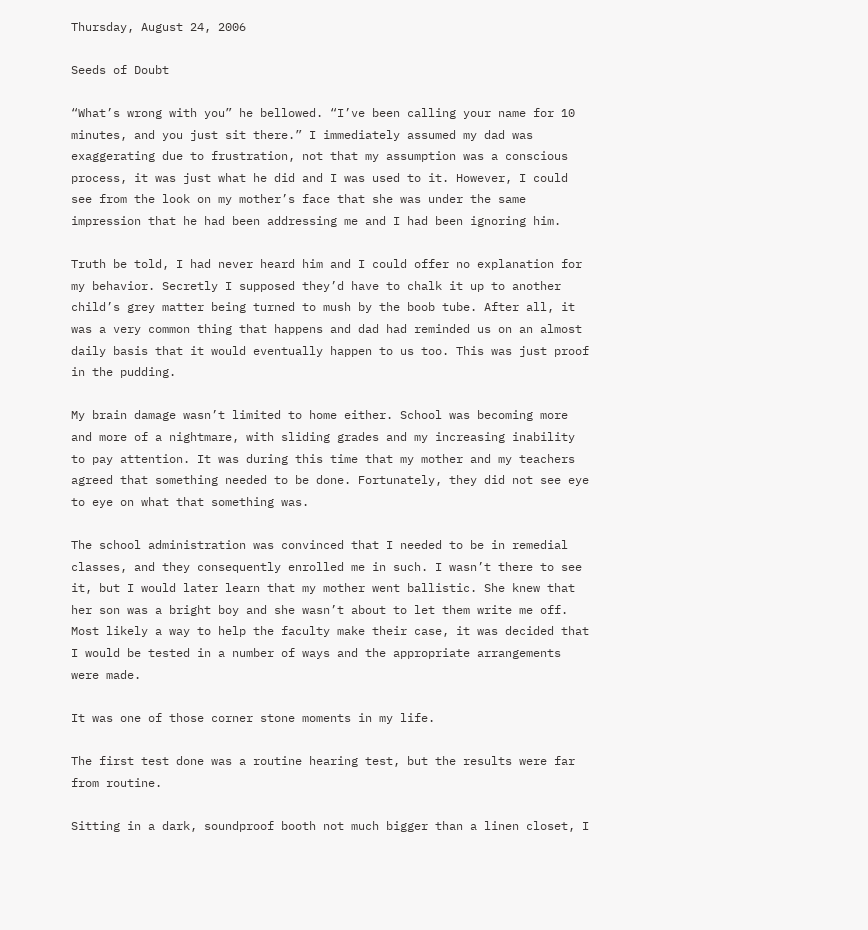Thursday, August 24, 2006

Seeds of Doubt

“What’s wrong with you” he bellowed. “I’ve been calling your name for 10 minutes, and you just sit there.” I immediately assumed my dad was exaggerating due to frustration, not that my assumption was a conscious process, it was just what he did and I was used to it. However, I could see from the look on my mother’s face that she was under the same impression that he had been addressing me and I had been ignoring him.

Truth be told, I had never heard him and I could offer no explanation for my behavior. Secretly I supposed they’d have to chalk it up to another child’s grey matter being turned to mush by the boob tube. After all, it was a very common thing that happens and dad had reminded us on an almost daily basis that it would eventually happen to us too. This was just proof in the pudding.

My brain damage wasn’t limited to home either. School was becoming more and more of a nightmare, with sliding grades and my increasing inability to pay attention. It was during this time that my mother and my teachers agreed that something needed to be done. Fortunately, they did not see eye to eye on what that something was.

The school administration was convinced that I needed to be in remedial classes, and they consequently enrolled me in such. I wasn’t there to see it, but I would later learn that my mother went ballistic. She knew that her son was a bright boy and she wasn’t about to let them write me off. Most likely a way to help the faculty make their case, it was decided that I would be tested in a number of ways and the appropriate arrangements were made.

It was one of those corner stone moments in my life.

The first test done was a routine hearing test, but the results were far from routine.

Sitting in a dark, soundproof booth not much bigger than a linen closet, I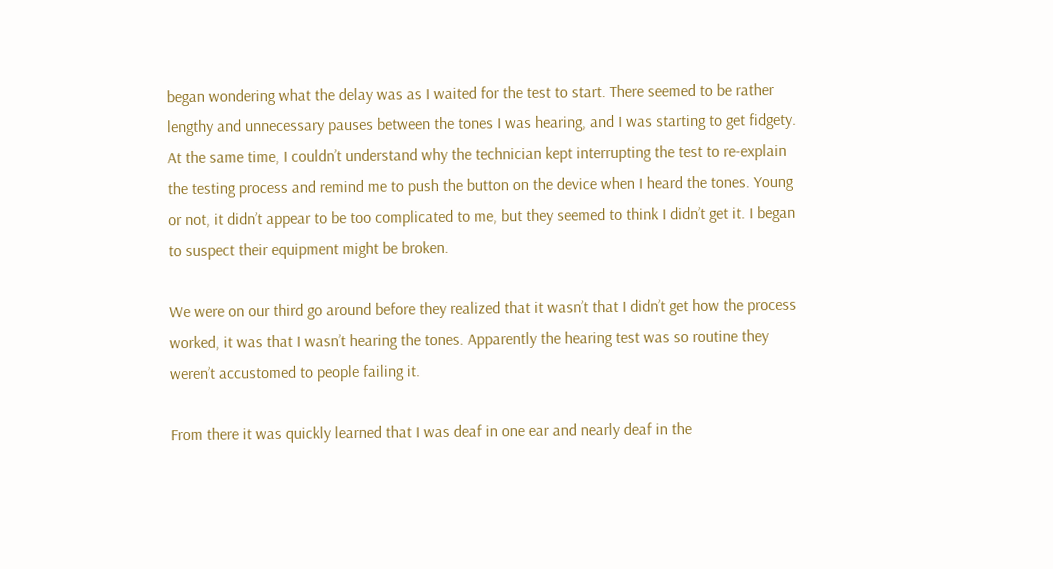began wondering what the delay was as I waited for the test to start. There seemed to be rather lengthy and unnecessary pauses between the tones I was hearing, and I was starting to get fidgety. At the same time, I couldn’t understand why the technician kept interrupting the test to re-explain the testing process and remind me to push the button on the device when I heard the tones. Young or not, it didn’t appear to be too complicated to me, but they seemed to think I didn’t get it. I began to suspect their equipment might be broken.

We were on our third go around before they realized that it wasn’t that I didn’t get how the process worked, it was that I wasn’t hearing the tones. Apparently the hearing test was so routine they weren’t accustomed to people failing it.

From there it was quickly learned that I was deaf in one ear and nearly deaf in the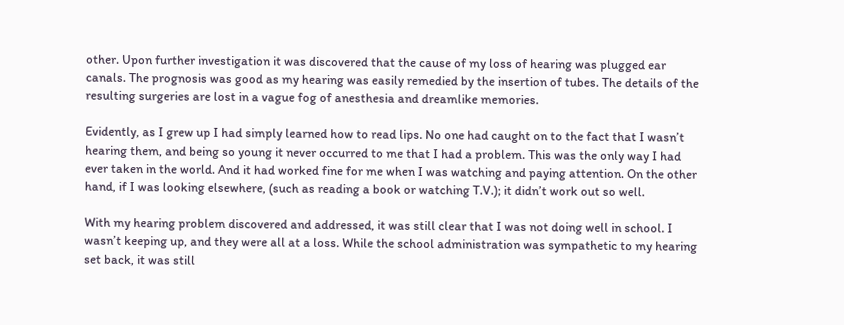other. Upon further investigation it was discovered that the cause of my loss of hearing was plugged ear canals. The prognosis was good as my hearing was easily remedied by the insertion of tubes. The details of the resulting surgeries are lost in a vague fog of anesthesia and dreamlike memories.

Evidently, as I grew up I had simply learned how to read lips. No one had caught on to the fact that I wasn’t hearing them, and being so young it never occurred to me that I had a problem. This was the only way I had ever taken in the world. And it had worked fine for me when I was watching and paying attention. On the other hand, if I was looking elsewhere, (such as reading a book or watching T.V.); it didn’t work out so well.

With my hearing problem discovered and addressed, it was still clear that I was not doing well in school. I wasn’t keeping up, and they were all at a loss. While the school administration was sympathetic to my hearing set back, it was still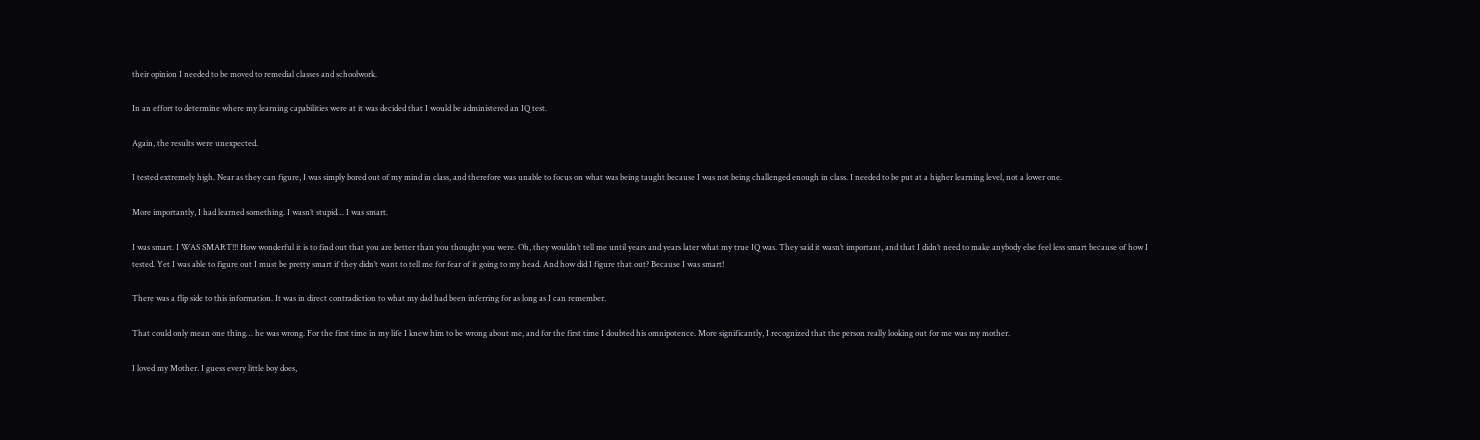their opinion I needed to be moved to remedial classes and schoolwork.

In an effort to determine where my learning capabilities were at it was decided that I would be administered an IQ test.

Again, the results were unexpected.

I tested extremely high. Near as they can figure, I was simply bored out of my mind in class, and therefore was unable to focus on what was being taught because I was not being challenged enough in class. I needed to be put at a higher learning level, not a lower one.

More importantly, I had learned something. I wasn’t stupid… I was smart.

I was smart. I WAS SMART!!! How wonderful it is to find out that you are better than you thought you were. Oh, they wouldn’t tell me until years and years later what my true IQ was. They said it wasn’t important, and that I didn’t need to make anybody else feel less smart because of how I tested. Yet I was able to figure out I must be pretty smart if they didn’t want to tell me for fear of it going to my head. And how did I figure that out? Because I was smart!

There was a flip side to this information. It was in direct contradiction to what my dad had been inferring for as long as I can remember.

That could only mean one thing… he was wrong. For the first time in my life I knew him to be wrong about me, and for the first time I doubted his omnipotence. More significantly, I recognized that the person really looking out for me was my mother.

I loved my Mother. I guess every little boy does,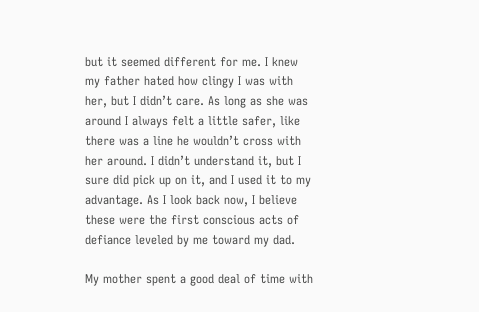but it seemed different for me. I knew my father hated how clingy I was with her, but I didn’t care. As long as she was around I always felt a little safer, like there was a line he wouldn’t cross with her around. I didn’t understand it, but I sure did pick up on it, and I used it to my advantage. As I look back now, I believe these were the first conscious acts of defiance leveled by me toward my dad.

My mother spent a good deal of time with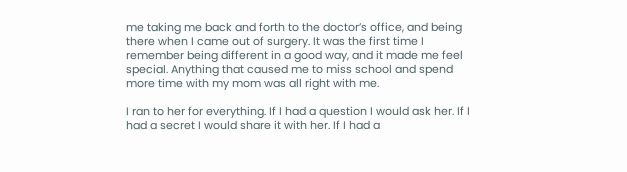me taking me back and forth to the doctor’s office, and being there when I came out of surgery. It was the first time I remember being different in a good way, and it made me feel special. Anything that caused me to miss school and spend more time with my mom was all right with me.

I ran to her for everything. If I had a question I would ask her. If I had a secret I would share it with her. If I had a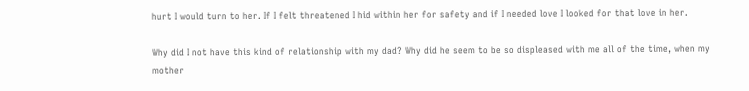hurt I would turn to her. If I felt threatened I hid within her for safety and if I needed love I looked for that love in her.

Why did I not have this kind of relationship with my dad? Why did he seem to be so displeased with me all of the time, when my mother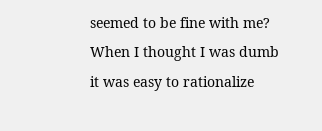seemed to be fine with me? When I thought I was dumb it was easy to rationalize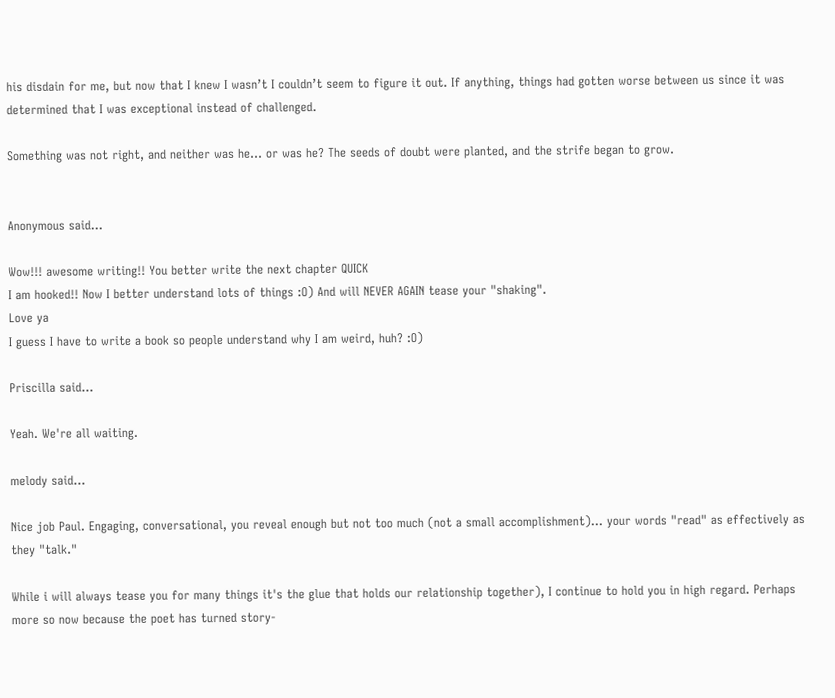his disdain for me, but now that I knew I wasn’t I couldn’t seem to figure it out. If anything, things had gotten worse between us since it was determined that I was exceptional instead of challenged.

Something was not right, and neither was he… or was he? The seeds of doubt were planted, and the strife began to grow.


Anonymous said...

Wow!!! awesome writing!! You better write the next chapter QUICK
I am hooked!! Now I better understand lots of things :O) And will NEVER AGAIN tease your "shaking".
Love ya
I guess I have to write a book so people understand why I am weird, huh? :O)

Priscilla said...

Yeah. We're all waiting.

melody said...

Nice job Paul. Engaging, conversational, you reveal enough but not too much (not a small accomplishment)... your words "read" as effectively as they "talk."

While i will always tease you for many things it's the glue that holds our relationship together), I continue to hold you in high regard. Perhaps more so now because the poet has turned story-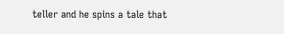teller and he spins a tale that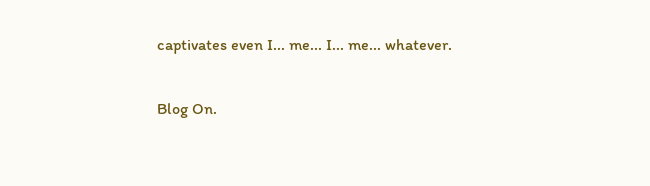captivates even I... me... I... me... whatever.

Blog On.